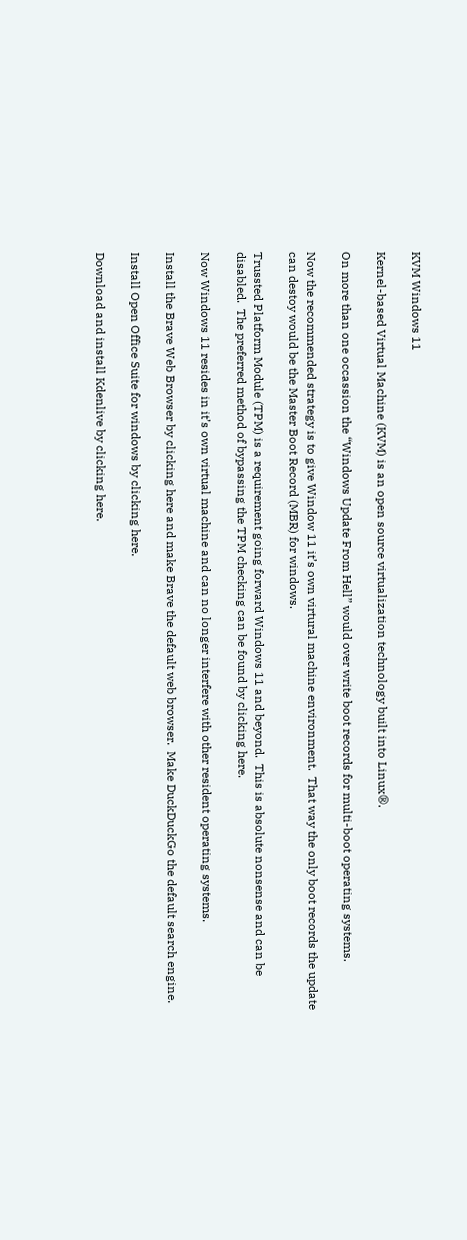KVM Windows 11

Kernel-based Virtual Machine (KVM) is an open source virtualization technology built into Linux®.

On more than one occassion the “Windows Update From Hell” would over write boot records for multi-boot operating systems.

Now the recommended strategy is to give Window 11 it’s own virtural machine environment.  That way the only boot records the update can destoy would be the Master Boot Record (MBR) for windows.

Trussted Platform Module (TPM) is a requirement going forward Windows 11 and beyond.  This is absolute nonsense and can be disabled.  The preferred method of bypassing the TPM checking can be found by clicking here.

Now Windows 11 resides in it’s own virtual machine and can no longer interfere with other resident operating systems.

Install the Brave Web Browser by clicking here and make Brave the default web browser.  Make DuckDuckGo the default search engine.

Install Open Office Suite for windows by clicking here.

Download and install Kdenlive by clicking here.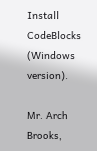Install CodeBlocks (Windows version).

Mr. Arch Brooks,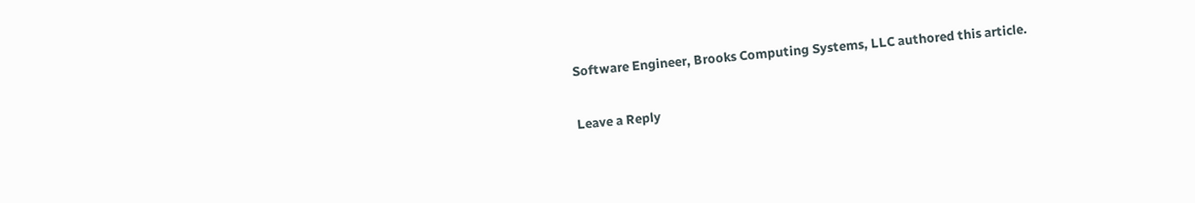Software Engineer, Brooks Computing Systems, LLC authored this article.

Leave a Reply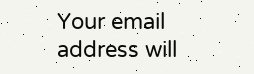Your email address will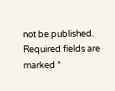not be published. Required fields are marked *